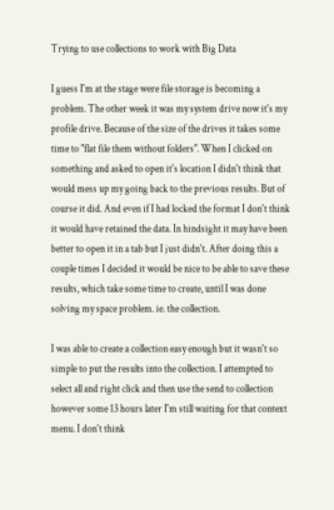Trying to use collections to work with Big Data

I guess I'm at the stage were file storage is becoming a problem. The other week it was my system drive now it's my profile drive. Because of the size of the drives it takes some time to "flat file them without folders". When I clicked on something and asked to open it's location I didn't think that would mess up my going back to the previous results. But of course it did. And even if I had locked the format I don't think it would have retained the data. In hindsight it may have been better to open it in a tab but I just didn't. After doing this a couple times I decided it would be nice to be able to save these results, which take some time to create, until I was done solving my space problem. ie. the collection.

I was able to create a collection easy enough but it wasn't so simple to put the results into the collection. I attempted to select all and right click and then use the send to collection however some 13 hours later I'm still waiting for that context menu. I don't think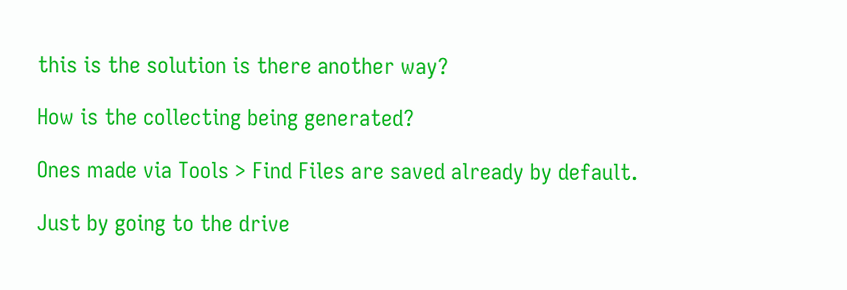this is the solution is there another way?

How is the collecting being generated?

Ones made via Tools > Find Files are saved already by default.

Just by going to the drive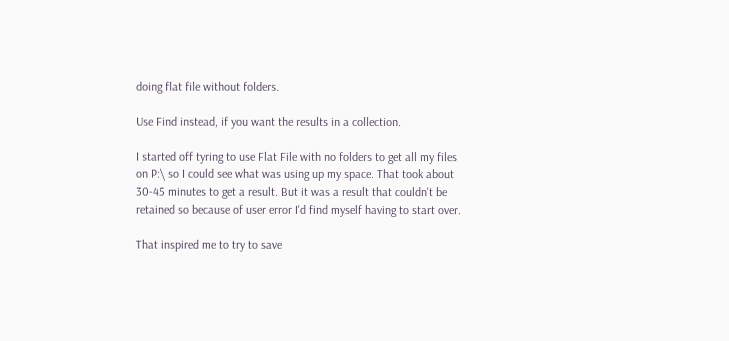doing flat file without folders.

Use Find instead, if you want the results in a collection.

I started off tyring to use Flat File with no folders to get all my files on P:\ so I could see what was using up my space. That took about 30-45 minutes to get a result. But it was a result that couldn't be retained so because of user error I'd find myself having to start over.

That inspired me to try to save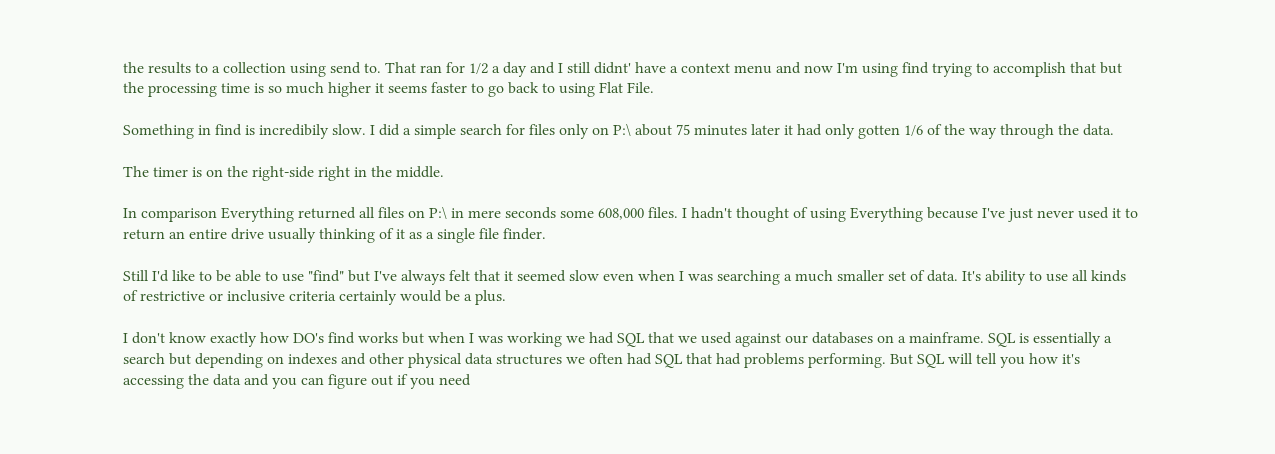the results to a collection using send to. That ran for 1/2 a day and I still didnt' have a context menu and now I'm using find trying to accomplish that but the processing time is so much higher it seems faster to go back to using Flat File.

Something in find is incredibily slow. I did a simple search for files only on P:\ about 75 minutes later it had only gotten 1/6 of the way through the data.

The timer is on the right-side right in the middle.

In comparison Everything returned all files on P:\ in mere seconds some 608,000 files. I hadn't thought of using Everything because I've just never used it to return an entire drive usually thinking of it as a single file finder.

Still I'd like to be able to use "find" but I've always felt that it seemed slow even when I was searching a much smaller set of data. It's ability to use all kinds of restrictive or inclusive criteria certainly would be a plus.

I don't know exactly how DO's find works but when I was working we had SQL that we used against our databases on a mainframe. SQL is essentially a search but depending on indexes and other physical data structures we often had SQL that had problems performing. But SQL will tell you how it's accessing the data and you can figure out if you need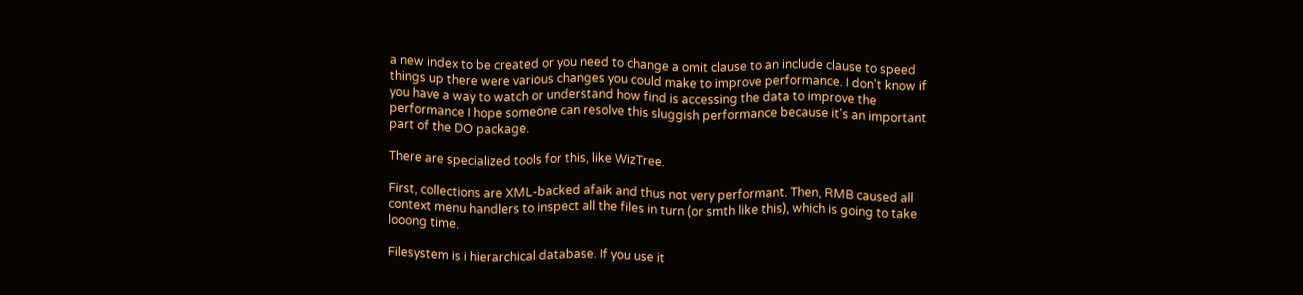a new index to be created or you need to change a omit clause to an include clause to speed things up there were various changes you could make to improve performance. I don't know if you have a way to watch or understand how find is accessing the data to improve the performance I hope someone can resolve this sluggish performance because it's an important part of the DO package.

There are specialized tools for this, like WizTree.

First, collections are XML-backed afaik and thus not very performant. Then, RMB caused all context menu handlers to inspect all the files in turn (or smth like this), which is going to take looong time.

Filesystem is i hierarchical database. If you use it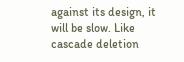against its design, it will be slow. Like cascade deletion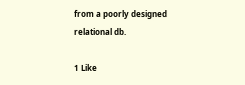from a poorly designed relational db.

1 Like